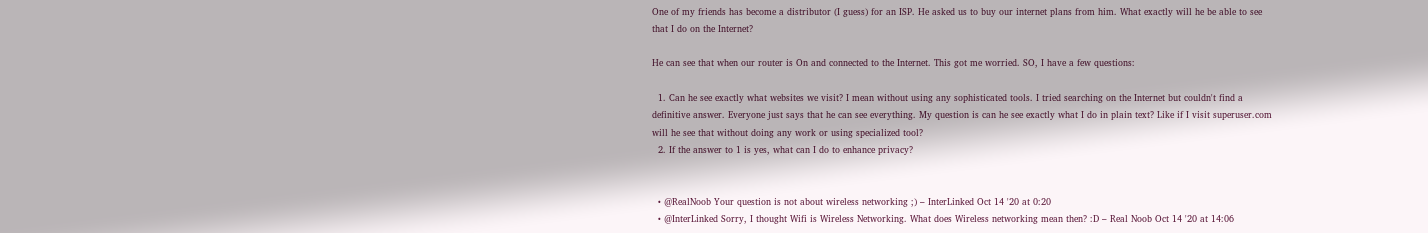One of my friends has become a distributor (I guess) for an ISP. He asked us to buy our internet plans from him. What exactly will he be able to see that I do on the Internet?

He can see that when our router is On and connected to the Internet. This got me worried. SO, I have a few questions:

  1. Can he see exactly what websites we visit? I mean without using any sophisticated tools. I tried searching on the Internet but couldn't find a definitive answer. Everyone just says that he can see everything. My question is can he see exactly what I do in plain text? Like if I visit superuser.com will he see that without doing any work or using specialized tool?
  2. If the answer to 1 is yes, what can I do to enhance privacy?


  • @RealNoob Your question is not about wireless networking ;) – InterLinked Oct 14 '20 at 0:20
  • @InterLinked Sorry, I thought Wifi is Wireless Networking. What does Wireless networking mean then? :D – Real Noob Oct 14 '20 at 14:06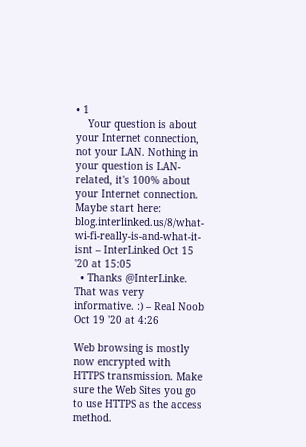• 1
    Your question is about your Internet connection, not your LAN. Nothing in your question is LAN-related, it's 100% about your Internet connection. Maybe start here: blog.interlinked.us/8/what-wi-fi-really-is-and-what-it-isnt – InterLinked Oct 15 '20 at 15:05
  • Thanks @InterLinke. That was very informative. :) – Real Noob Oct 19 '20 at 4:26

Web browsing is mostly now encrypted with HTTPS transmission. Make sure the Web Sites you go to use HTTPS as the access method.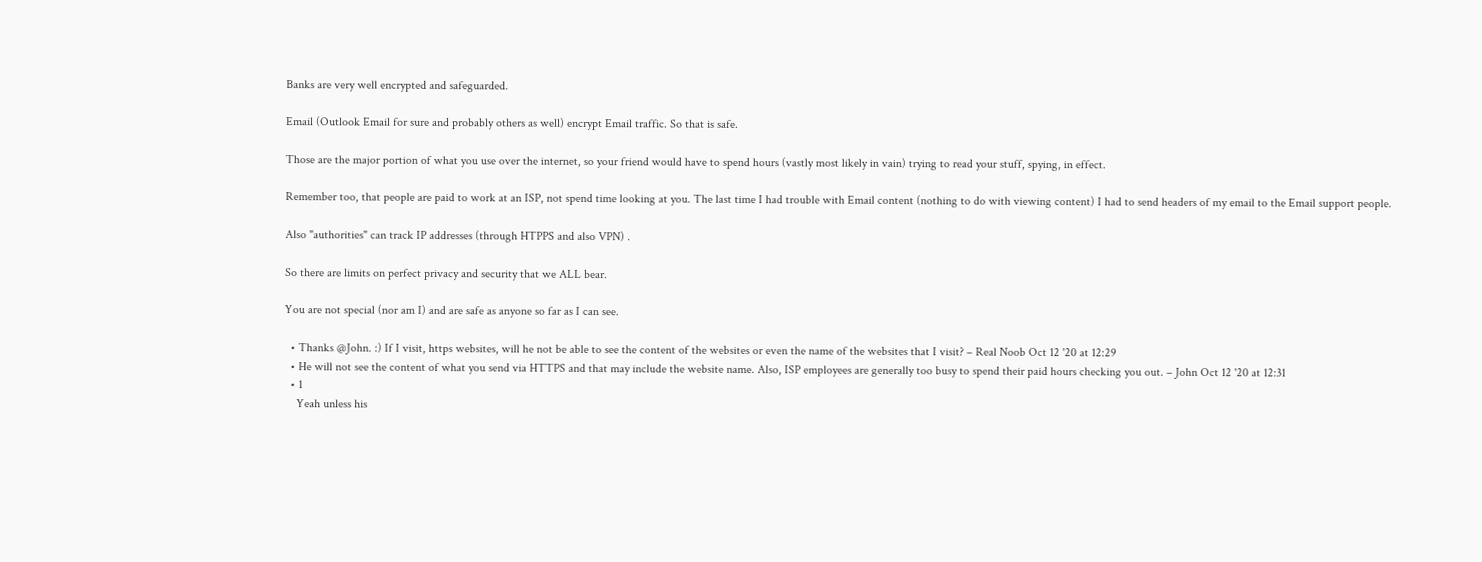Banks are very well encrypted and safeguarded.

Email (Outlook Email for sure and probably others as well) encrypt Email traffic. So that is safe.

Those are the major portion of what you use over the internet, so your friend would have to spend hours (vastly most likely in vain) trying to read your stuff, spying, in effect.

Remember too, that people are paid to work at an ISP, not spend time looking at you. The last time I had trouble with Email content (nothing to do with viewing content) I had to send headers of my email to the Email support people.

Also "authorities" can track IP addresses (through HTPPS and also VPN) .

So there are limits on perfect privacy and security that we ALL bear.

You are not special (nor am I) and are safe as anyone so far as I can see.

  • Thanks @John. :) If I visit, https websites, will he not be able to see the content of the websites or even the name of the websites that I visit? – Real Noob Oct 12 '20 at 12:29
  • He will not see the content of what you send via HTTPS and that may include the website name. Also, ISP employees are generally too busy to spend their paid hours checking you out. – John Oct 12 '20 at 12:31
  • 1
    Yeah unless his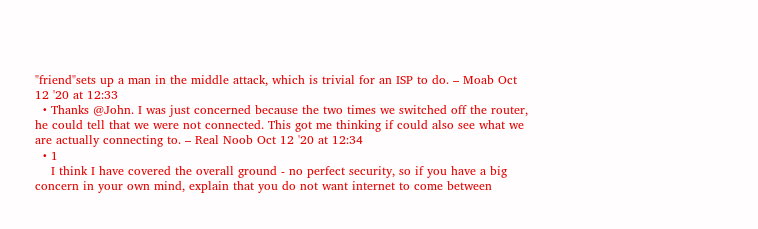"friend"sets up a man in the middle attack, which is trivial for an ISP to do. – Moab Oct 12 '20 at 12:33
  • Thanks @John. I was just concerned because the two times we switched off the router, he could tell that we were not connected. This got me thinking if could also see what we are actually connecting to. – Real Noob Oct 12 '20 at 12:34
  • 1
    I think I have covered the overall ground - no perfect security, so if you have a big concern in your own mind, explain that you do not want internet to come between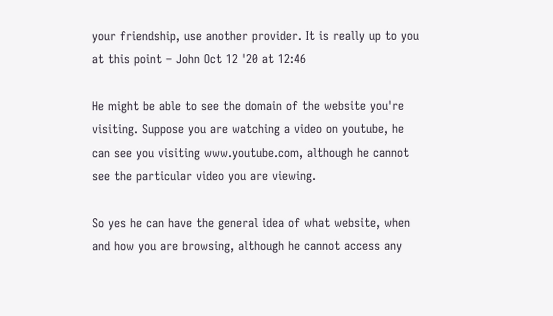your friendship, use another provider. It is really up to you at this point – John Oct 12 '20 at 12:46

He might be able to see the domain of the website you're visiting. Suppose you are watching a video on youtube, he can see you visiting www.youtube.com, although he cannot see the particular video you are viewing.

So yes he can have the general idea of what website, when and how you are browsing, although he cannot access any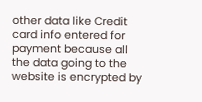other data like Credit card info entered for payment because all the data going to the website is encrypted by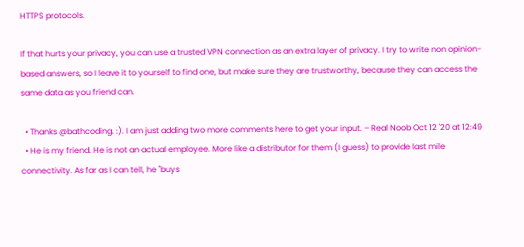HTTPS protocols.

If that hurts your privacy, you can use a trusted VPN connection as an extra layer of privacy. I try to write non opinion-based answers, so I leave it to yourself to find one, but make sure they are trustworthy, because they can access the same data as you friend can.

  • Thanks @bathcoding. :). I am just adding two more comments here to get your input. – Real Noob Oct 12 '20 at 12:49
  • He is my friend. He is not an actual employee. More like a distributor for them (I guess) to provide last mile connectivity. As far as I can tell, he "buys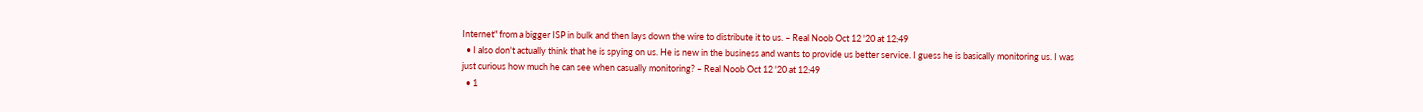Internet" from a bigger ISP in bulk and then lays down the wire to distribute it to us. – Real Noob Oct 12 '20 at 12:49
  • I also don't actually think that he is spying on us. He is new in the business and wants to provide us better service. I guess he is basically monitoring us. I was just curious how much he can see when casually monitoring? – Real Noob Oct 12 '20 at 12:49
  • 1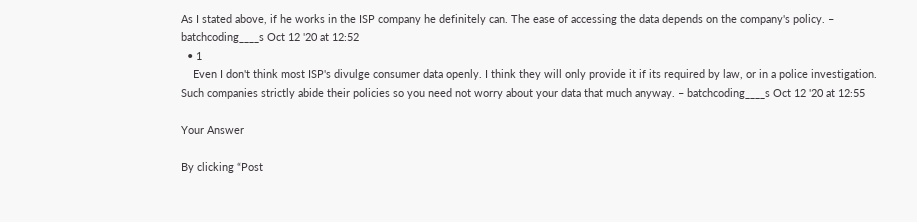As I stated above, if he works in the ISP company he definitely can. The ease of accessing the data depends on the company's policy. – batchcoding____s Oct 12 '20 at 12:52
  • 1
    Even I don't think most ISP's divulge consumer data openly. I think they will only provide it if its required by law, or in a police investigation. Such companies strictly abide their policies so you need not worry about your data that much anyway. – batchcoding____s Oct 12 '20 at 12:55

Your Answer

By clicking “Post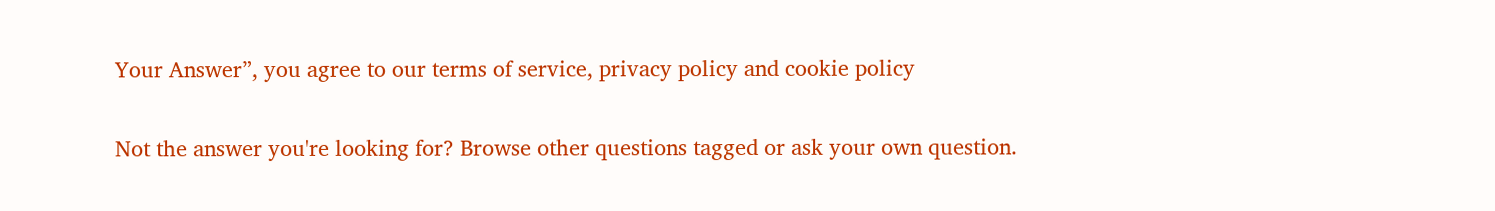Your Answer”, you agree to our terms of service, privacy policy and cookie policy

Not the answer you're looking for? Browse other questions tagged or ask your own question.